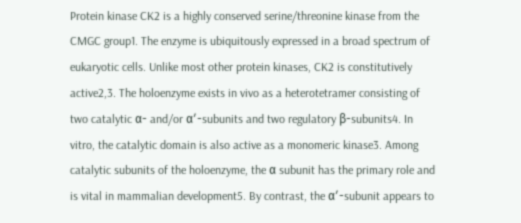Protein kinase CK2 is a highly conserved serine/threonine kinase from the CMGC group1. The enzyme is ubiquitously expressed in a broad spectrum of eukaryotic cells. Unlike most other protein kinases, CK2 is constitutively active2,3. The holoenzyme exists in vivo as a heterotetramer consisting of two catalytic α- and/or αʹ-subunits and two regulatory β-subunits4. In vitro, the catalytic domain is also active as a monomeric kinase3. Among catalytic subunits of the holoenzyme, the α subunit has the primary role and is vital in mammalian development5. By contrast, the αʹ-subunit appears to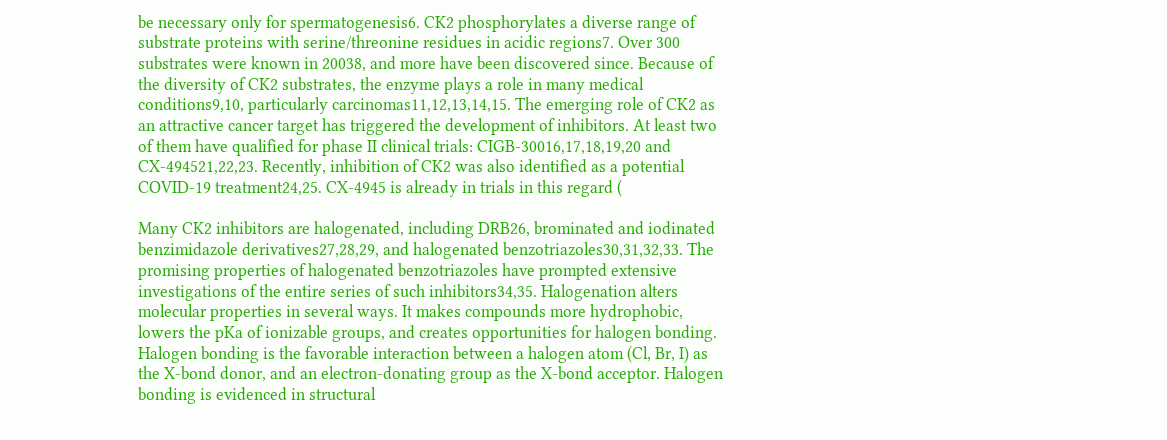be necessary only for spermatogenesis6. CK2 phosphorylates a diverse range of substrate proteins with serine/threonine residues in acidic regions7. Over 300 substrates were known in 20038, and more have been discovered since. Because of the diversity of CK2 substrates, the enzyme plays a role in many medical conditions9,10, particularly carcinomas11,12,13,14,15. The emerging role of CK2 as an attractive cancer target has triggered the development of inhibitors. At least two of them have qualified for phase II clinical trials: CIGB-30016,17,18,19,20 and CX-494521,22,23. Recently, inhibition of CK2 was also identified as a potential COVID-19 treatment24,25. CX-4945 is already in trials in this regard (

Many CK2 inhibitors are halogenated, including DRB26, brominated and iodinated benzimidazole derivatives27,28,29, and halogenated benzotriazoles30,31,32,33. The promising properties of halogenated benzotriazoles have prompted extensive investigations of the entire series of such inhibitors34,35. Halogenation alters molecular properties in several ways. It makes compounds more hydrophobic, lowers the pKa of ionizable groups, and creates opportunities for halogen bonding. Halogen bonding is the favorable interaction between a halogen atom (Cl, Br, I) as the X-bond donor, and an electron-donating group as the X-bond acceptor. Halogen bonding is evidenced in structural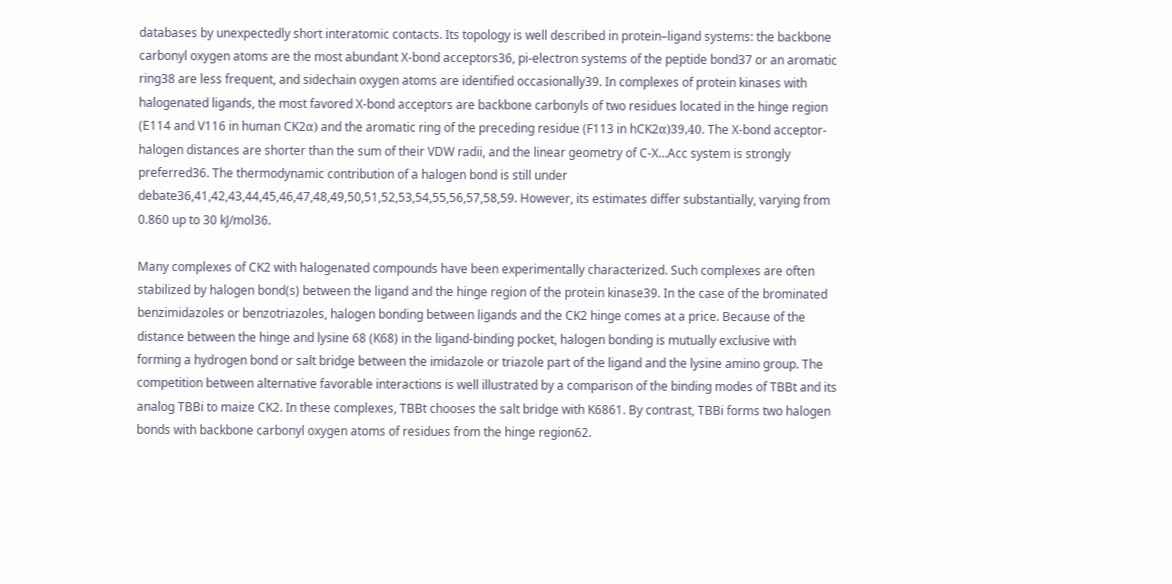databases by unexpectedly short interatomic contacts. Its topology is well described in protein–ligand systems: the backbone carbonyl oxygen atoms are the most abundant X-bond acceptors36, pi-electron systems of the peptide bond37 or an aromatic ring38 are less frequent, and sidechain oxygen atoms are identified occasionally39. In complexes of protein kinases with halogenated ligands, the most favored X-bond acceptors are backbone carbonyls of two residues located in the hinge region (E114 and V116 in human CK2α) and the aromatic ring of the preceding residue (F113 in hCK2α)39,40. The X-bond acceptor-halogen distances are shorter than the sum of their VDW radii, and the linear geometry of C-X…Acc system is strongly preferred36. The thermodynamic contribution of a halogen bond is still under debate36,41,42,43,44,45,46,47,48,49,50,51,52,53,54,55,56,57,58,59. However, its estimates differ substantially, varying from 0.860 up to 30 kJ/mol36.

Many complexes of CK2 with halogenated compounds have been experimentally characterized. Such complexes are often stabilized by halogen bond(s) between the ligand and the hinge region of the protein kinase39. In the case of the brominated benzimidazoles or benzotriazoles, halogen bonding between ligands and the CK2 hinge comes at a price. Because of the distance between the hinge and lysine 68 (K68) in the ligand-binding pocket, halogen bonding is mutually exclusive with forming a hydrogen bond or salt bridge between the imidazole or triazole part of the ligand and the lysine amino group. The competition between alternative favorable interactions is well illustrated by a comparison of the binding modes of TBBt and its analog TBBi to maize CK2. In these complexes, TBBt chooses the salt bridge with K6861. By contrast, TBBi forms two halogen bonds with backbone carbonyl oxygen atoms of residues from the hinge region62.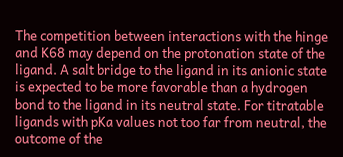The competition between interactions with the hinge and K68 may depend on the protonation state of the ligand. A salt bridge to the ligand in its anionic state is expected to be more favorable than a hydrogen bond to the ligand in its neutral state. For titratable ligands with pKa values not too far from neutral, the outcome of the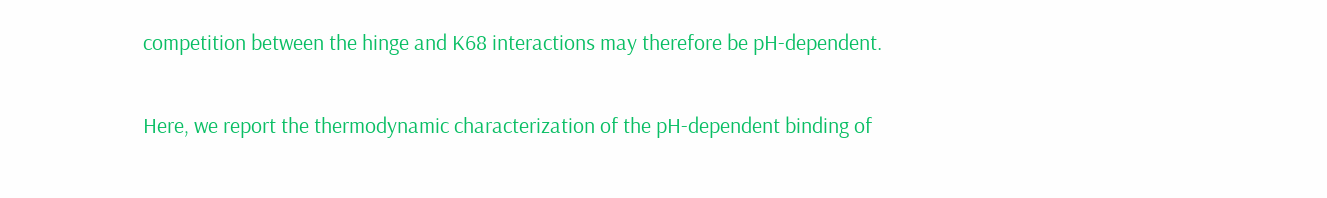competition between the hinge and K68 interactions may therefore be pH-dependent.

Here, we report the thermodynamic characterization of the pH-dependent binding of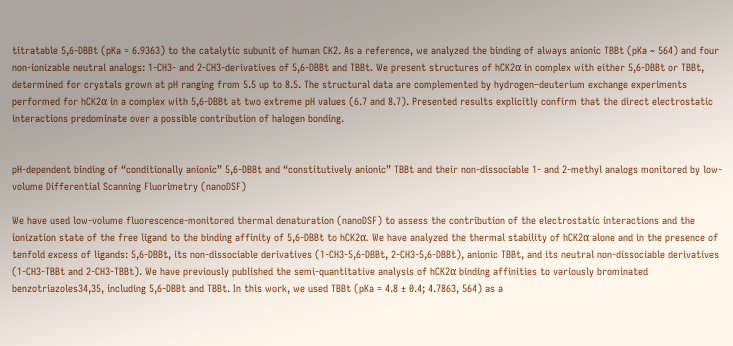titratable 5,6-DBBt (pKa = 6.9363) to the catalytic subunit of human CK2. As a reference, we analyzed the binding of always anionic TBBt (pKa ~ 564) and four non-ionizable neutral analogs: 1-CH3- and 2-CH3-derivatives of 5,6-DBBt and TBBt. We present structures of hCK2α in complex with either 5,6-DBBt or TBBt, determined for crystals grown at pH ranging from 5.5 up to 8.5. The structural data are complemented by hydrogen–deuterium exchange experiments performed for hCK2α in a complex with 5,6-DBBt at two extreme pH values (6.7 and 8.7). Presented results explicitly confirm that the direct electrostatic interactions predominate over a possible contribution of halogen bonding.


pH-dependent binding of “conditionally anionic” 5,6-DBBt and “constitutively anionic” TBBt and their non-dissociable 1- and 2-methyl analogs monitored by low-volume Differential Scanning Fluorimetry (nanoDSF)

We have used low-volume fluorescence-monitored thermal denaturation (nanoDSF) to assess the contribution of the electrostatic interactions and the ionization state of the free ligand to the binding affinity of 5,6-DBBt to hCK2α. We have analyzed the thermal stability of hCK2α alone and in the presence of tenfold excess of ligands: 5,6-DBBt, its non-dissociable derivatives (1-CH3-5,6-DBBt, 2-CH3-5,6-DBBt), anionic TBBt, and its neutral non-dissociable derivatives (1-CH3-TBBt and 2-CH3-TBBt). We have previously published the semi-quantitative analysis of hCK2α binding affinities to variously brominated benzotriazoles34,35, including 5,6-DBBt and TBBt. In this work, we used TBBt (pKa = 4.8 ± 0.4; 4.7863, 564) as a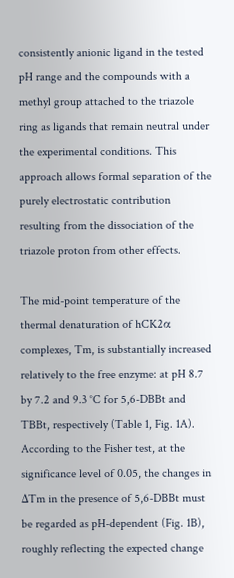consistently anionic ligand in the tested pH range and the compounds with a methyl group attached to the triazole ring as ligands that remain neutral under the experimental conditions. This approach allows formal separation of the purely electrostatic contribution resulting from the dissociation of the triazole proton from other effects.

The mid-point temperature of the thermal denaturation of hCK2α complexes, Tm, is substantially increased relatively to the free enzyme: at pH 8.7 by 7.2 and 9.3 °C for 5,6-DBBt and TBBt, respectively (Table 1, Fig. 1A). According to the Fisher test, at the significance level of 0.05, the changes in ΔTm in the presence of 5,6-DBBt must be regarded as pH-dependent (Fig. 1B), roughly reflecting the expected change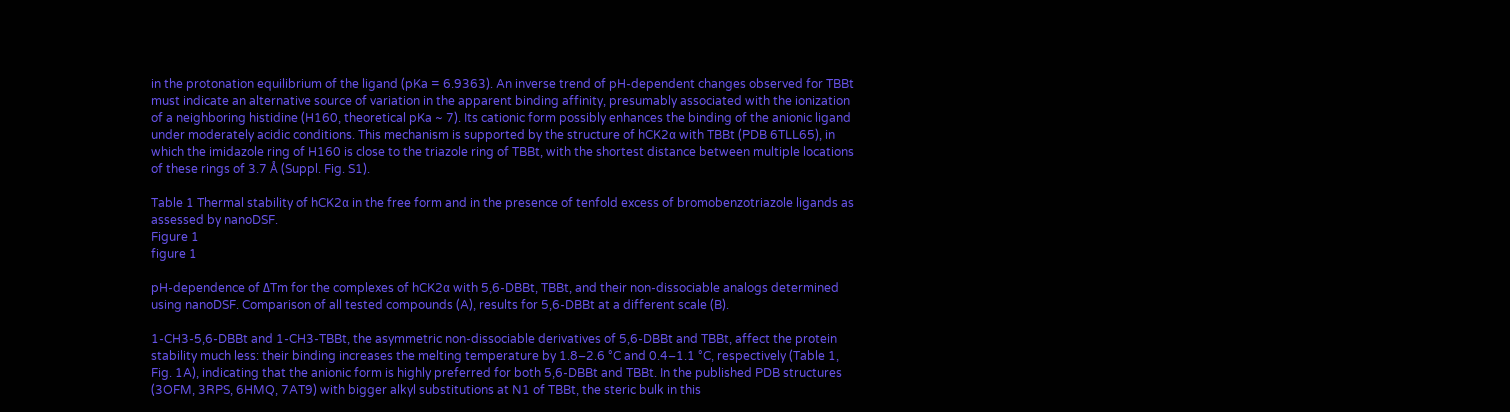in the protonation equilibrium of the ligand (pKa = 6.9363). An inverse trend of pH-dependent changes observed for TBBt must indicate an alternative source of variation in the apparent binding affinity, presumably associated with the ionization of a neighboring histidine (H160, theoretical pKa ~ 7). Its cationic form possibly enhances the binding of the anionic ligand under moderately acidic conditions. This mechanism is supported by the structure of hCK2α with TBBt (PDB 6TLL65), in which the imidazole ring of H160 is close to the triazole ring of TBBt, with the shortest distance between multiple locations of these rings of 3.7 Å (Suppl. Fig. S1).

Table 1 Thermal stability of hCK2α in the free form and in the presence of tenfold excess of bromobenzotriazole ligands as assessed by nanoDSF.
Figure 1
figure 1

pH-dependence of ΔTm for the complexes of hCK2α with 5,6-DBBt, TBBt, and their non-dissociable analogs determined using nanoDSF. Comparison of all tested compounds (A), results for 5,6-DBBt at a different scale (B).

1-CH3-5,6-DBBt and 1-CH3-TBBt, the asymmetric non-dissociable derivatives of 5,6-DBBt and TBBt, affect the protein stability much less: their binding increases the melting temperature by 1.8–2.6 °C and 0.4–1.1 °C, respectively (Table 1, Fig. 1A), indicating that the anionic form is highly preferred for both 5,6-DBBt and TBBt. In the published PDB structures (3OFM, 3RPS, 6HMQ, 7AT9) with bigger alkyl substitutions at N1 of TBBt, the steric bulk in this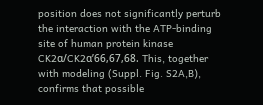position does not significantly perturb the interaction with the ATP-binding site of human protein kinase CK2α/CK2αʹ66,67,68. This, together with modeling (Suppl. Fig. S2A,B), confirms that possible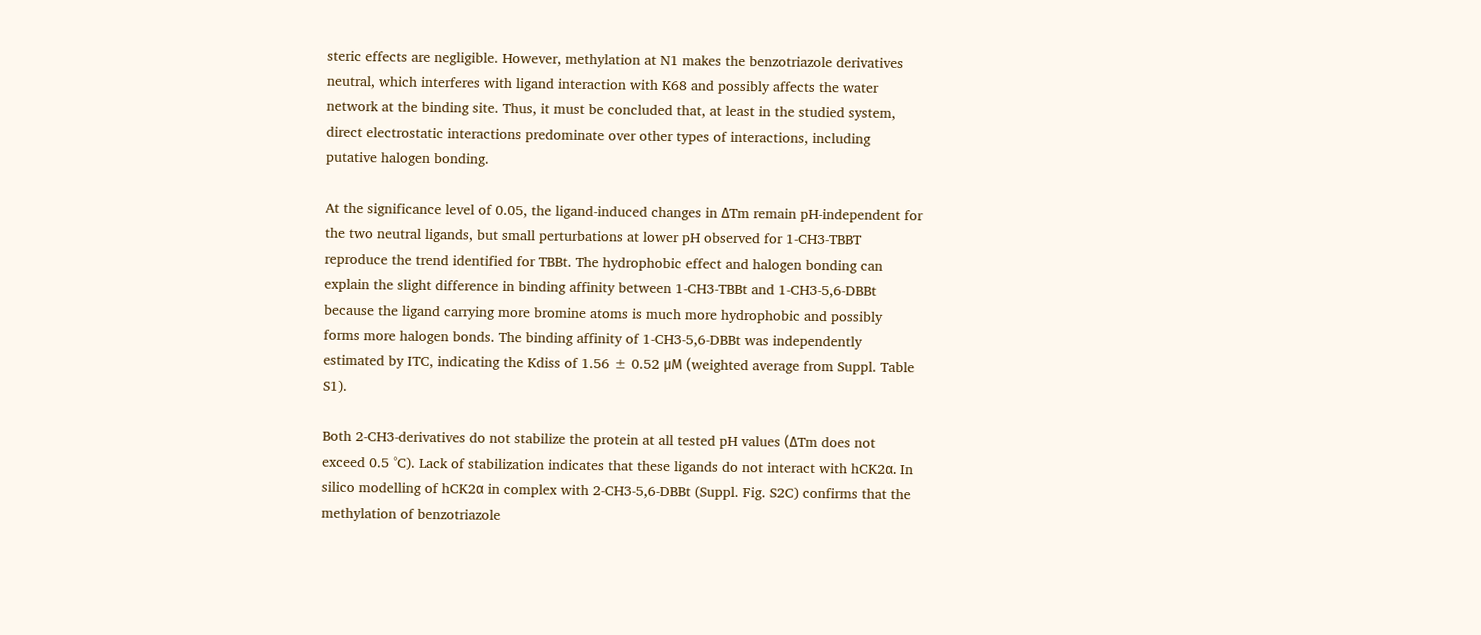steric effects are negligible. However, methylation at N1 makes the benzotriazole derivatives neutral, which interferes with ligand interaction with K68 and possibly affects the water network at the binding site. Thus, it must be concluded that, at least in the studied system, direct electrostatic interactions predominate over other types of interactions, including putative halogen bonding.

At the significance level of 0.05, the ligand-induced changes in ΔTm remain pH-independent for the two neutral ligands, but small perturbations at lower pH observed for 1-CH3-TBBT reproduce the trend identified for TBBt. The hydrophobic effect and halogen bonding can explain the slight difference in binding affinity between 1-CH3-TBBt and 1-CH3-5,6-DBBt because the ligand carrying more bromine atoms is much more hydrophobic and possibly forms more halogen bonds. The binding affinity of 1-CH3-5,6-DBBt was independently estimated by ITC, indicating the Kdiss of 1.56 ± 0.52 μM (weighted average from Suppl. Table S1).

Both 2-CH3-derivatives do not stabilize the protein at all tested pH values (ΔTm does not exceed 0.5 °C). Lack of stabilization indicates that these ligands do not interact with hCK2α. In silico modelling of hCK2α in complex with 2-CH3-5,6-DBBt (Suppl. Fig. S2C) confirms that the methylation of benzotriazole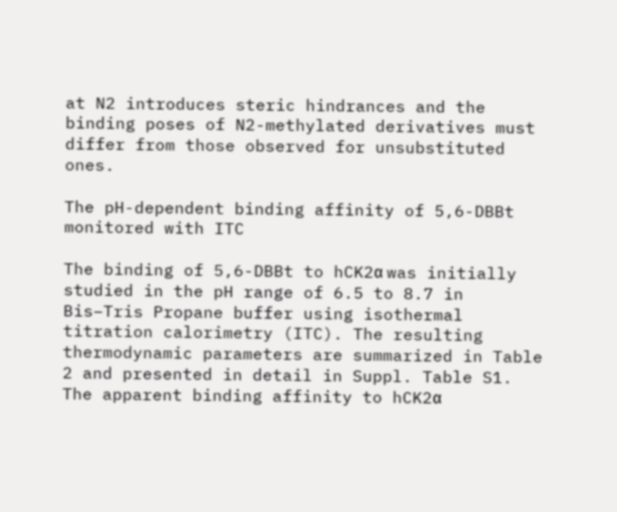at N2 introduces steric hindrances and the binding poses of N2-methylated derivatives must differ from those observed for unsubstituted ones.

The pH-dependent binding affinity of 5,6-DBBt monitored with ITC

The binding of 5,6-DBBt to hCK2α was initially studied in the pH range of 6.5 to 8.7 in Bis–Tris Propane buffer using isothermal titration calorimetry (ITC). The resulting thermodynamic parameters are summarized in Table 2 and presented in detail in Suppl. Table S1. The apparent binding affinity to hCK2α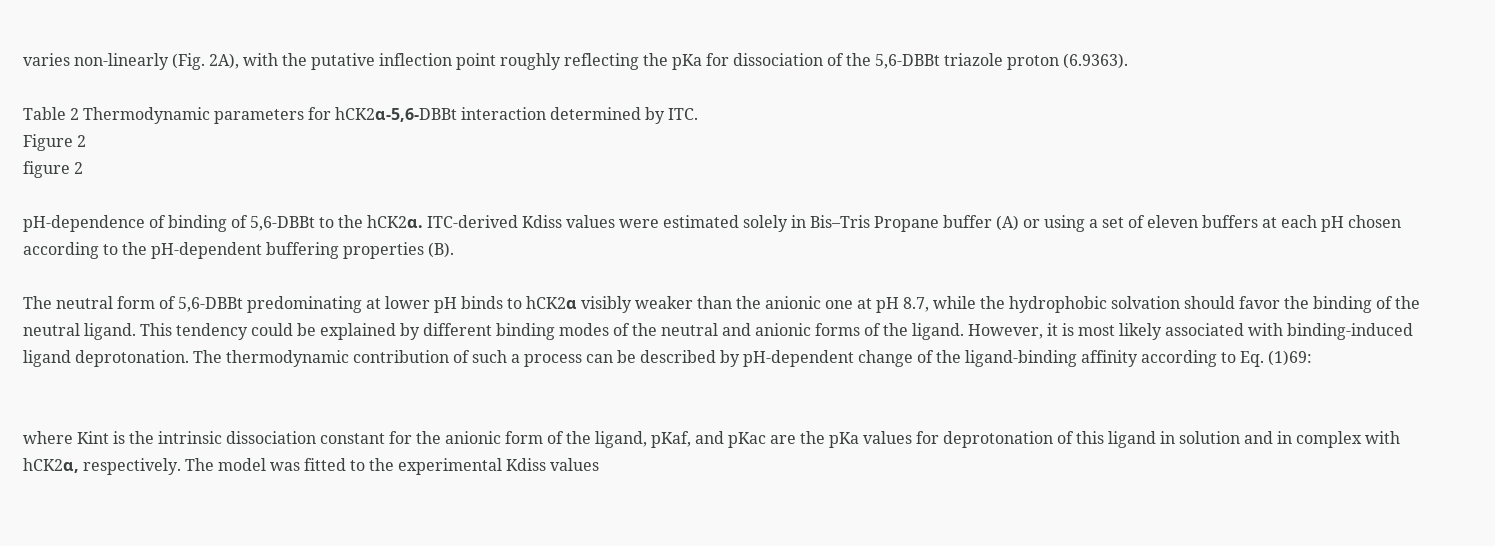varies non-linearly (Fig. 2A), with the putative inflection point roughly reflecting the pKa for dissociation of the 5,6-DBBt triazole proton (6.9363).

Table 2 Thermodynamic parameters for hCK2α-5,6-DBBt interaction determined by ITC.
Figure 2
figure 2

pH-dependence of binding of 5,6-DBBt to the hCK2α. ITC-derived Kdiss values were estimated solely in Bis–Tris Propane buffer (A) or using a set of eleven buffers at each pH chosen according to the pH-dependent buffering properties (B).

The neutral form of 5,6-DBBt predominating at lower pH binds to hCK2α visibly weaker than the anionic one at pH 8.7, while the hydrophobic solvation should favor the binding of the neutral ligand. This tendency could be explained by different binding modes of the neutral and anionic forms of the ligand. However, it is most likely associated with binding-induced ligand deprotonation. The thermodynamic contribution of such a process can be described by pH-dependent change of the ligand-binding affinity according to Eq. (1)69:


where Kint is the intrinsic dissociation constant for the anionic form of the ligand, pKaf, and pKac are the pKa values for deprotonation of this ligand in solution and in complex with hCK2α, respectively. The model was fitted to the experimental Kdiss values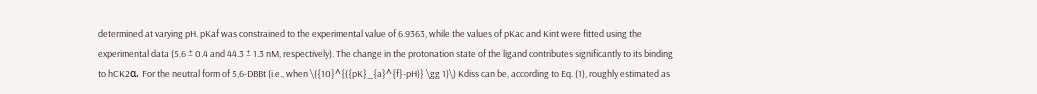determined at varying pH. pKaf was constrained to the experimental value of 6.9363, while the values of pKac and Kint were fitted using the experimental data (5.6 ± 0.4 and 44.3 ± 1.3 nM, respectively). The change in the protonation state of the ligand contributes significantly to its binding to hCK2α. For the neutral form of 5,6-DBBt (i.e., when \({10}^{({pK}_{a}^{f}-pH)} \gg 1)\) Kdiss can be, according to Eq. (1), roughly estimated as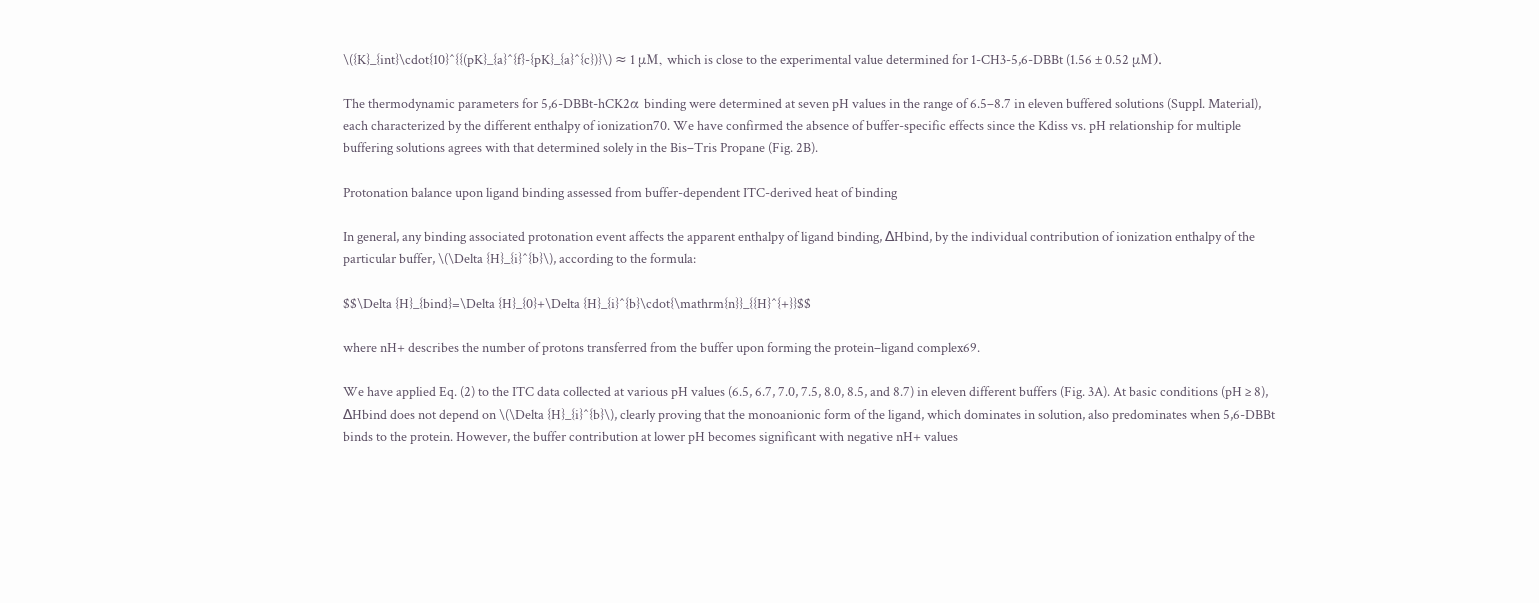\({K}_{int}\cdot{10}^{{(pK}_{a}^{f}-{pK}_{a}^{c})}\) ≈ 1 μM, which is close to the experimental value determined for 1-CH3-5,6-DBBt (1.56 ± 0.52 μM).

The thermodynamic parameters for 5,6-DBBt-hCK2α binding were determined at seven pH values in the range of 6.5–8.7 in eleven buffered solutions (Suppl. Material), each characterized by the different enthalpy of ionization70. We have confirmed the absence of buffer-specific effects since the Kdiss vs. pH relationship for multiple buffering solutions agrees with that determined solely in the Bis–Tris Propane (Fig. 2B).

Protonation balance upon ligand binding assessed from buffer-dependent ITC-derived heat of binding

In general, any binding associated protonation event affects the apparent enthalpy of ligand binding, ∆Hbind, by the individual contribution of ionization enthalpy of the particular buffer, \(\Delta {H}_{i}^{b}\), according to the formula:

$$\Delta {H}_{bind}=\Delta {H}_{0}+\Delta {H}_{i}^{b}\cdot{\mathrm{n}}_{{H}^{+}}$$

where nH+ describes the number of protons transferred from the buffer upon forming the protein–ligand complex69.

We have applied Eq. (2) to the ITC data collected at various pH values (6.5, 6.7, 7.0, 7.5, 8.0, 8.5, and 8.7) in eleven different buffers (Fig. 3A). At basic conditions (pH ≥ 8), ∆Hbind does not depend on \(\Delta {H}_{i}^{b}\), clearly proving that the monoanionic form of the ligand, which dominates in solution, also predominates when 5,6-DBBt binds to the protein. However, the buffer contribution at lower pH becomes significant with negative nH+ values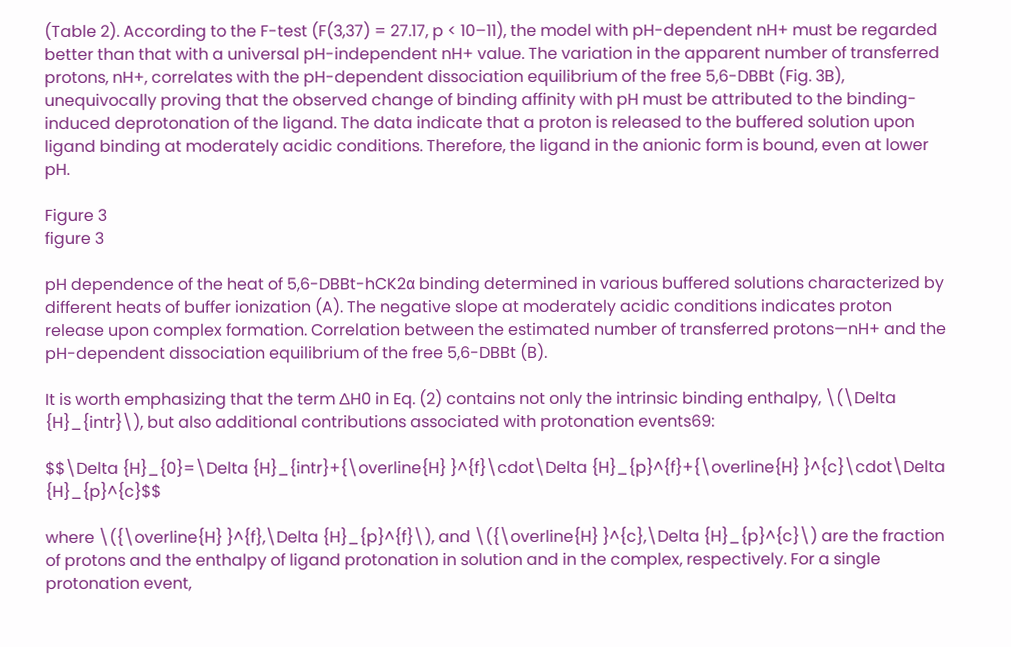(Table 2). According to the F-test (F(3,37) = 27.17, p < 10–11), the model with pH-dependent nH+ must be regarded better than that with a universal pH-independent nH+ value. The variation in the apparent number of transferred protons, nH+, correlates with the pH-dependent dissociation equilibrium of the free 5,6-DBBt (Fig. 3B), unequivocally proving that the observed change of binding affinity with pH must be attributed to the binding-induced deprotonation of the ligand. The data indicate that a proton is released to the buffered solution upon ligand binding at moderately acidic conditions. Therefore, the ligand in the anionic form is bound, even at lower pH.

Figure 3
figure 3

pH dependence of the heat of 5,6-DBBt-hCK2α binding determined in various buffered solutions characterized by different heats of buffer ionization (A). The negative slope at moderately acidic conditions indicates proton release upon complex formation. Correlation between the estimated number of transferred protons—nH+ and the pH-dependent dissociation equilibrium of the free 5,6-DBBt (B).

It is worth emphasizing that the term ∆H0 in Eq. (2) contains not only the intrinsic binding enthalpy, \(\Delta {H}_{intr}\), but also additional contributions associated with protonation events69:

$$\Delta {H}_{0}=\Delta {H}_{intr}+{\overline{H} }^{f}\cdot\Delta {H}_{p}^{f}+{\overline{H} }^{c}\cdot\Delta {H}_{p}^{c}$$

where \({\overline{H} }^{f},\Delta {H}_{p}^{f}\), and \({\overline{H} }^{c},\Delta {H}_{p}^{c}\) are the fraction of protons and the enthalpy of ligand protonation in solution and in the complex, respectively. For a single protonation event,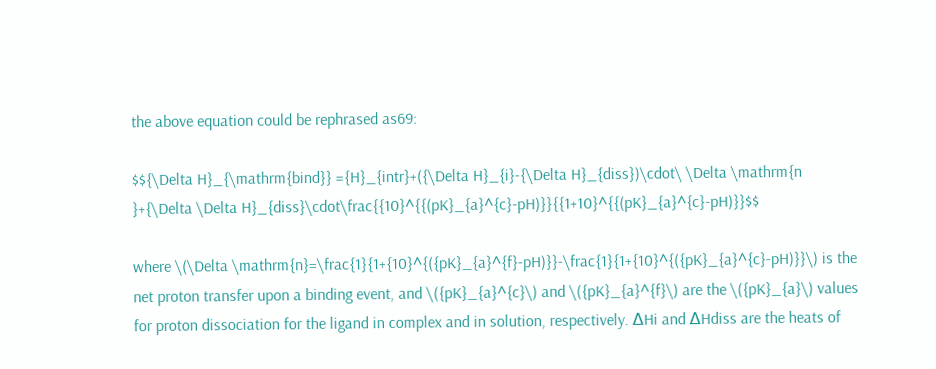the above equation could be rephrased as69:

$${\Delta H}_{\mathrm{bind}} ={H}_{intr}+({\Delta H}_{i}-{\Delta H}_{diss})\cdot\ \Delta \mathrm{n }+{\Delta \Delta H}_{diss}\cdot\frac{{10}^{{(pK}_{a}^{c}-pH)}}{{1+10}^{{(pK}_{a}^{c}-pH)}}$$

where \(\Delta \mathrm{n}=\frac{1}{1+{10}^{({pK}_{a}^{f}-pH)}}-\frac{1}{1+{10}^{({pK}_{a}^{c}-pH)}}\) is the net proton transfer upon a binding event, and \({pK}_{a}^{c}\) and \({pK}_{a}^{f}\) are the \({pK}_{a}\) values for proton dissociation for the ligand in complex and in solution, respectively. ∆Hi and ∆Hdiss are the heats of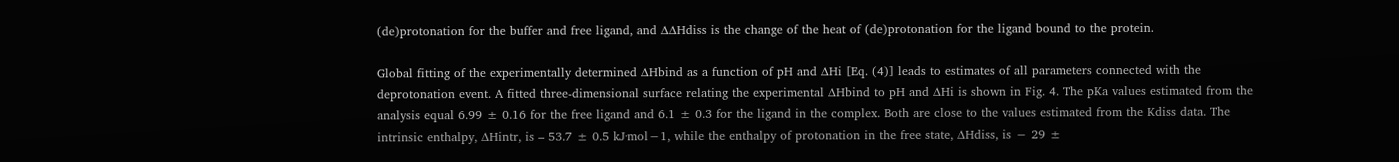(de)protonation for the buffer and free ligand, and ∆∆Hdiss is the change of the heat of (de)protonation for the ligand bound to the protein.

Global fitting of the experimentally determined ∆Hbind as a function of pH and ∆Hi [Eq. (4)] leads to estimates of all parameters connected with the deprotonation event. A fitted three-dimensional surface relating the experimental ∆Hbind to pH and ∆Hi is shown in Fig. 4. The pKa values estimated from the analysis equal 6.99 ± 0.16 for the free ligand and 6.1 ± 0.3 for the ligand in the complex. Both are close to the values estimated from the Kdiss data. The intrinsic enthalpy, ∆Hintr, is – 53.7 ± 0.5 kJ·mol−1, while the enthalpy of protonation in the free state, ∆Hdiss, is − 29 ±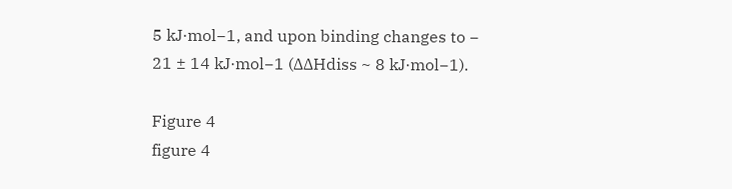5 kJ·mol−1, and upon binding changes to − 21 ± 14 kJ·mol−1 (∆∆Hdiss ~ 8 kJ·mol−1).

Figure 4
figure 4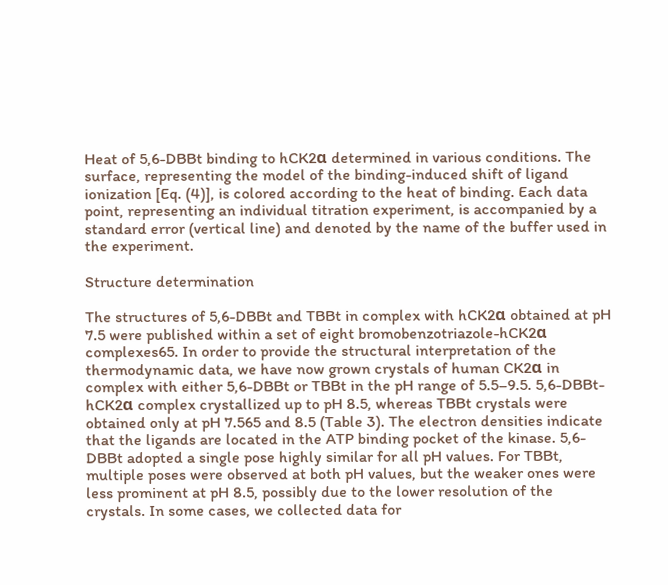Heat of 5,6-DBBt binding to hCK2α determined in various conditions. The surface, representing the model of the binding-induced shift of ligand ionization [Eq. (4)], is colored according to the heat of binding. Each data point, representing an individual titration experiment, is accompanied by a standard error (vertical line) and denoted by the name of the buffer used in the experiment.

Structure determination

The structures of 5,6-DBBt and TBBt in complex with hCK2α obtained at pH 7.5 were published within a set of eight bromobenzotriazole-hCK2α complexes65. In order to provide the structural interpretation of the thermodynamic data, we have now grown crystals of human CK2α in complex with either 5,6-DBBt or TBBt in the pH range of 5.5–9.5. 5,6-DBBt-hCK2α complex crystallized up to pH 8.5, whereas TBBt crystals were obtained only at pH 7.565 and 8.5 (Table 3). The electron densities indicate that the ligands are located in the ATP binding pocket of the kinase. 5,6-DBBt adopted a single pose highly similar for all pH values. For TBBt, multiple poses were observed at both pH values, but the weaker ones were less prominent at pH 8.5, possibly due to the lower resolution of the crystals. In some cases, we collected data for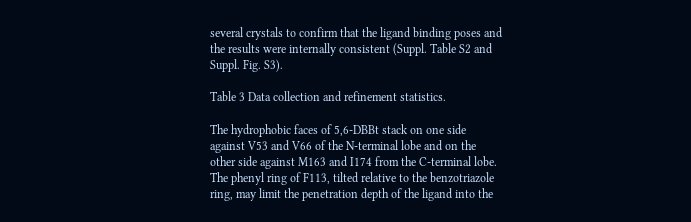several crystals to confirm that the ligand binding poses and the results were internally consistent (Suppl. Table S2 and Suppl. Fig. S3).

Table 3 Data collection and refinement statistics.

The hydrophobic faces of 5,6-DBBt stack on one side against V53 and V66 of the N-terminal lobe and on the other side against M163 and I174 from the C-terminal lobe. The phenyl ring of F113, tilted relative to the benzotriazole ring, may limit the penetration depth of the ligand into the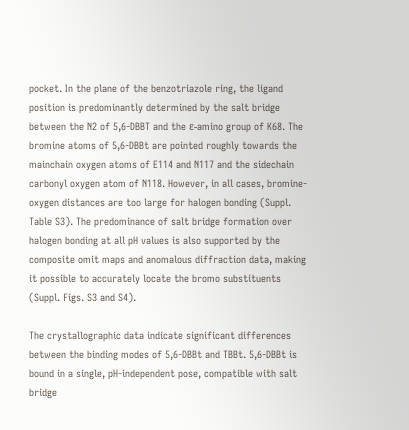pocket. In the plane of the benzotriazole ring, the ligand position is predominantly determined by the salt bridge between the N2 of 5,6-DBBT and the ε-amino group of K68. The bromine atoms of 5,6-DBBt are pointed roughly towards the mainchain oxygen atoms of E114 and N117 and the sidechain carbonyl oxygen atom of N118. However, in all cases, bromine-oxygen distances are too large for halogen bonding (Suppl. Table S3). The predominance of salt bridge formation over halogen bonding at all pH values is also supported by the composite omit maps and anomalous diffraction data, making it possible to accurately locate the bromo substituents (Suppl. Figs. S3 and S4).

The crystallographic data indicate significant differences between the binding modes of 5,6-DBBt and TBBt. 5,6-DBBt is bound in a single, pH-independent pose, compatible with salt bridge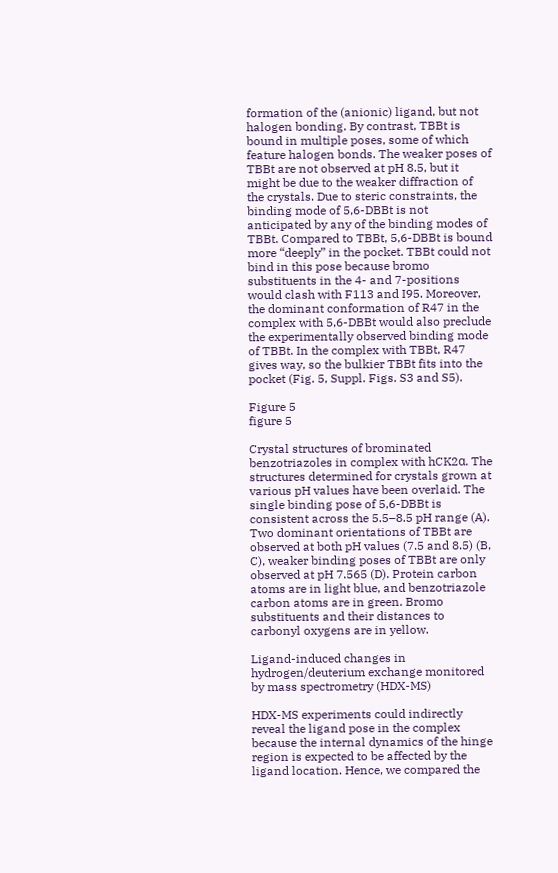formation of the (anionic) ligand, but not halogen bonding. By contrast, TBBt is bound in multiple poses, some of which feature halogen bonds. The weaker poses of TBBt are not observed at pH 8.5, but it might be due to the weaker diffraction of the crystals. Due to steric constraints, the binding mode of 5,6-DBBt is not anticipated by any of the binding modes of TBBt. Compared to TBBt, 5,6-DBBt is bound more “deeply” in the pocket. TBBt could not bind in this pose because bromo substituents in the 4- and 7-positions would clash with F113 and I95. Moreover, the dominant conformation of R47 in the complex with 5,6-DBBt would also preclude the experimentally observed binding mode of TBBt. In the complex with TBBt, R47 gives way, so the bulkier TBBt fits into the pocket (Fig. 5, Suppl. Figs. S3 and S5).

Figure 5
figure 5

Crystal structures of brominated benzotriazoles in complex with hCK2α. The structures determined for crystals grown at various pH values have been overlaid. The single binding pose of 5,6-DBBt is consistent across the 5.5–8.5 pH range (A). Two dominant orientations of TBBt are observed at both pH values (7.5 and 8.5) (B, C), weaker binding poses of TBBt are only observed at pH 7.565 (D). Protein carbon atoms are in light blue, and benzotriazole carbon atoms are in green. Bromo substituents and their distances to carbonyl oxygens are in yellow.

Ligand-induced changes in hydrogen/deuterium exchange monitored by mass spectrometry (HDX-MS)

HDX-MS experiments could indirectly reveal the ligand pose in the complex because the internal dynamics of the hinge region is expected to be affected by the ligand location. Hence, we compared the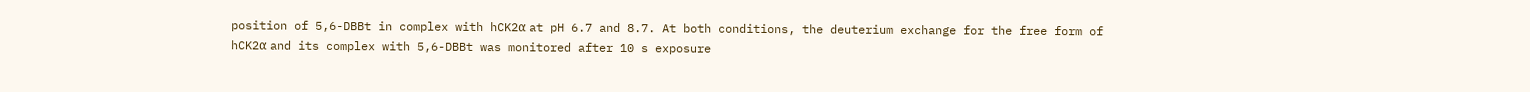position of 5,6-DBBt in complex with hCK2α at pH 6.7 and 8.7. At both conditions, the deuterium exchange for the free form of hCK2α and its complex with 5,6-DBBt was monitored after 10 s exposure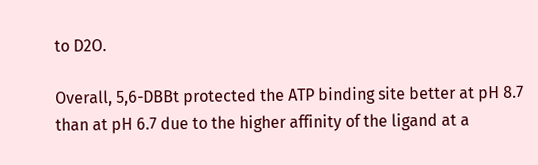to D2O.

Overall, 5,6-DBBt protected the ATP binding site better at pH 8.7 than at pH 6.7 due to the higher affinity of the ligand at a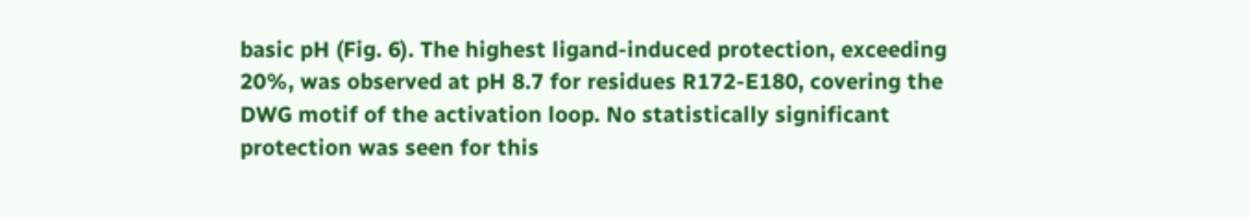basic pH (Fig. 6). The highest ligand-induced protection, exceeding 20%, was observed at pH 8.7 for residues R172-E180, covering the DWG motif of the activation loop. No statistically significant protection was seen for this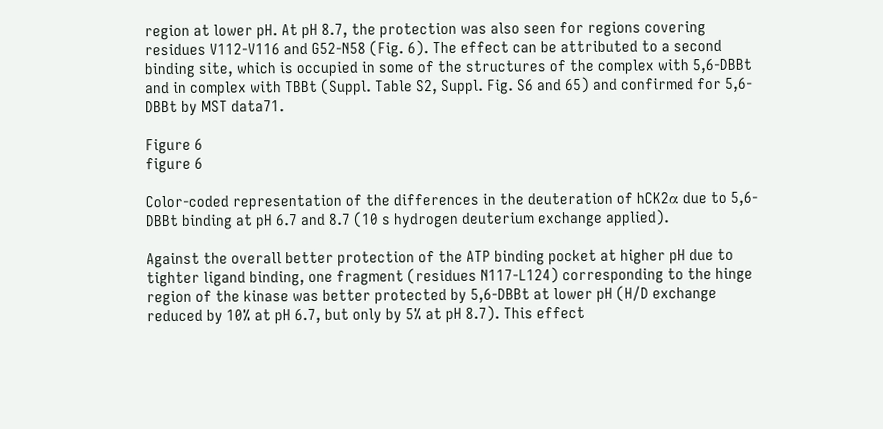region at lower pH. At pH 8.7, the protection was also seen for regions covering residues V112-V116 and G52-N58 (Fig. 6). The effect can be attributed to a second binding site, which is occupied in some of the structures of the complex with 5,6-DBBt and in complex with TBBt (Suppl. Table S2, Suppl. Fig. S6 and 65) and confirmed for 5,6-DBBt by MST data71.

Figure 6
figure 6

Color-coded representation of the differences in the deuteration of hCK2α due to 5,6-DBBt binding at pH 6.7 and 8.7 (10 s hydrogen deuterium exchange applied).

Against the overall better protection of the ATP binding pocket at higher pH due to tighter ligand binding, one fragment (residues N117-L124) corresponding to the hinge region of the kinase was better protected by 5,6-DBBt at lower pH (H/D exchange reduced by 10% at pH 6.7, but only by 5% at pH 8.7). This effect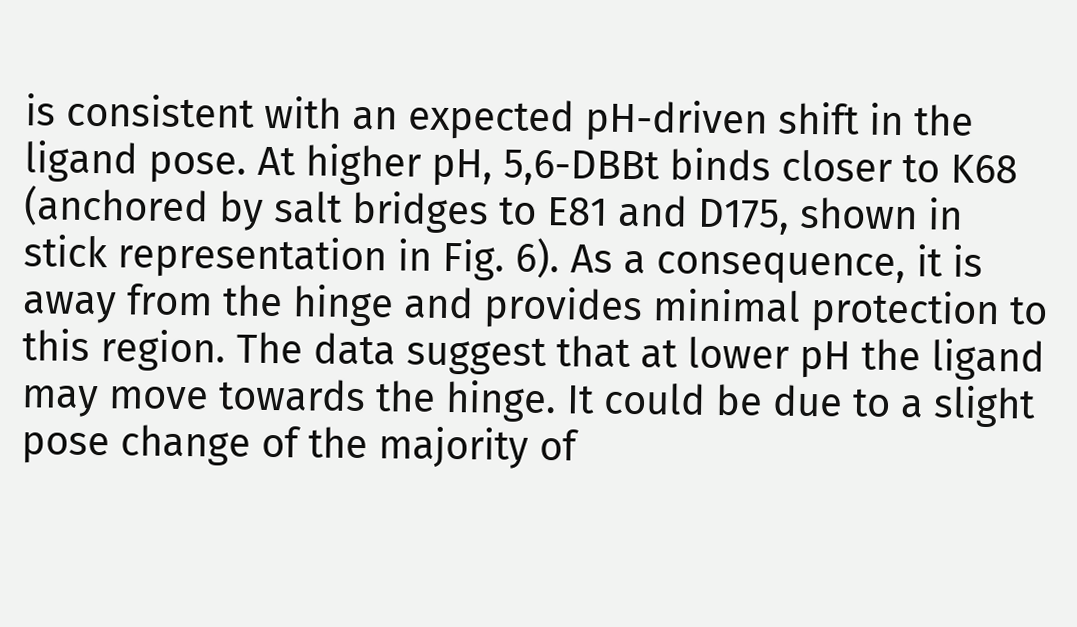is consistent with an expected pH-driven shift in the ligand pose. At higher pH, 5,6-DBBt binds closer to K68 (anchored by salt bridges to E81 and D175, shown in stick representation in Fig. 6). As a consequence, it is away from the hinge and provides minimal protection to this region. The data suggest that at lower pH the ligand may move towards the hinge. It could be due to a slight pose change of the majority of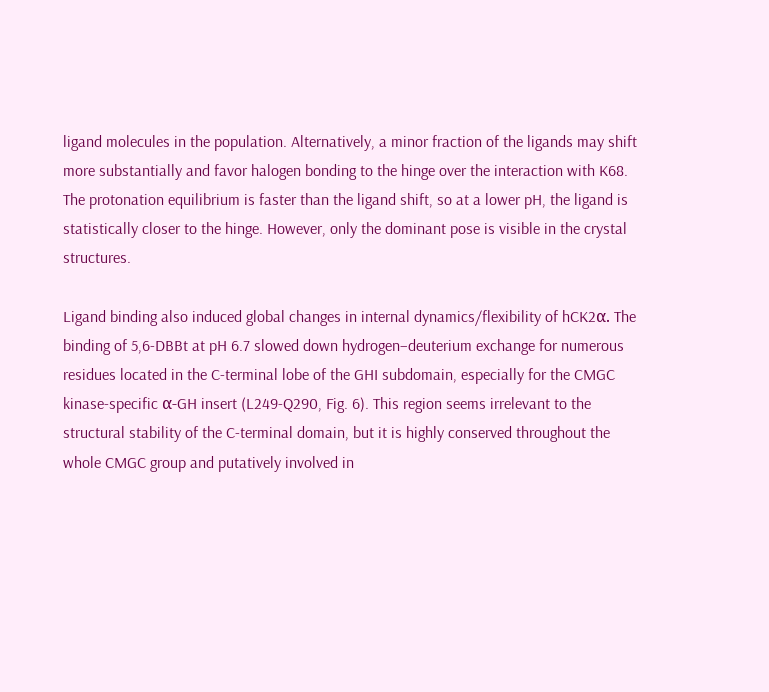ligand molecules in the population. Alternatively, a minor fraction of the ligands may shift more substantially and favor halogen bonding to the hinge over the interaction with K68. The protonation equilibrium is faster than the ligand shift, so at a lower pH, the ligand is statistically closer to the hinge. However, only the dominant pose is visible in the crystal structures.

Ligand binding also induced global changes in internal dynamics/flexibility of hCK2α. The binding of 5,6-DBBt at pH 6.7 slowed down hydrogen–deuterium exchange for numerous residues located in the C-terminal lobe of the GHI subdomain, especially for the CMGC kinase-specific α-GH insert (L249-Q290, Fig. 6). This region seems irrelevant to the structural stability of the C-terminal domain, but it is highly conserved throughout the whole CMGC group and putatively involved in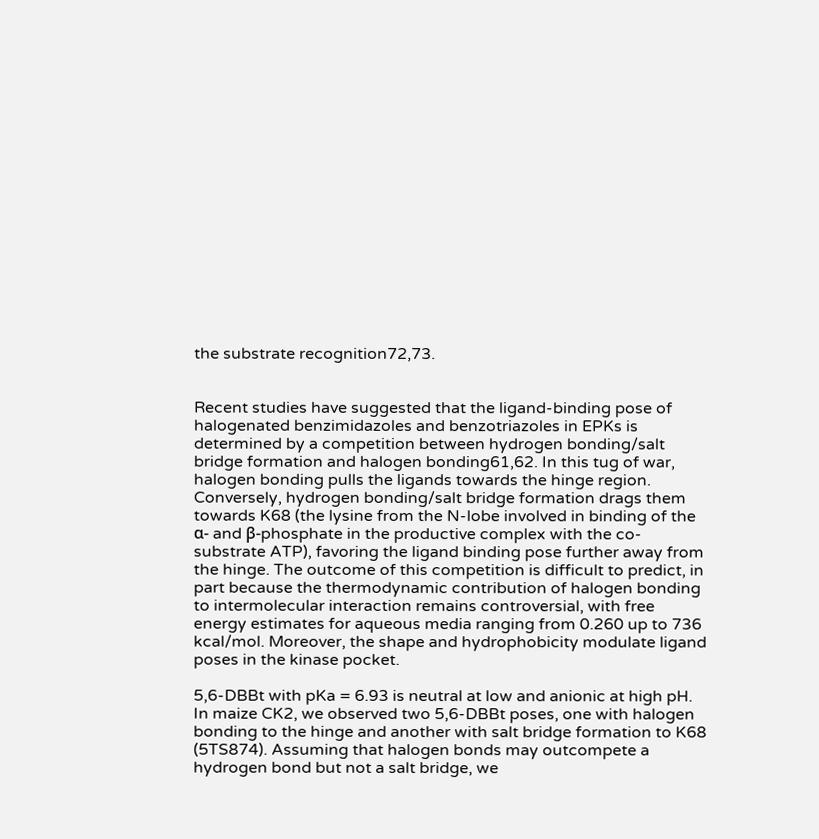the substrate recognition72,73.


Recent studies have suggested that the ligand-binding pose of halogenated benzimidazoles and benzotriazoles in EPKs is determined by a competition between hydrogen bonding/salt bridge formation and halogen bonding61,62. In this tug of war, halogen bonding pulls the ligands towards the hinge region. Conversely, hydrogen bonding/salt bridge formation drags them towards K68 (the lysine from the N-lobe involved in binding of the α- and β-phosphate in the productive complex with the co-substrate ATP), favoring the ligand binding pose further away from the hinge. The outcome of this competition is difficult to predict, in part because the thermodynamic contribution of halogen bonding to intermolecular interaction remains controversial, with free energy estimates for aqueous media ranging from 0.260 up to 736 kcal/mol. Moreover, the shape and hydrophobicity modulate ligand poses in the kinase pocket.

5,6-DBBt with pKa = 6.93 is neutral at low and anionic at high pH. In maize CK2, we observed two 5,6-DBBt poses, one with halogen bonding to the hinge and another with salt bridge formation to K68 (5TS874). Assuming that halogen bonds may outcompete a hydrogen bond but not a salt bridge, we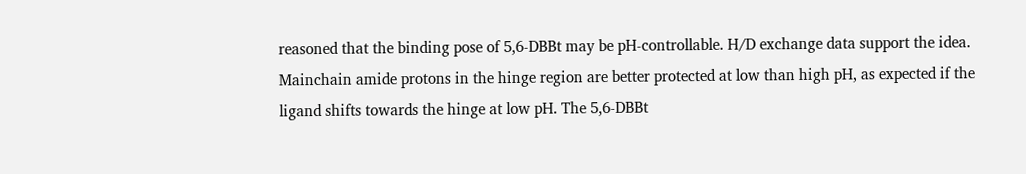reasoned that the binding pose of 5,6-DBBt may be pH-controllable. H/D exchange data support the idea. Mainchain amide protons in the hinge region are better protected at low than high pH, as expected if the ligand shifts towards the hinge at low pH. The 5,6-DBBt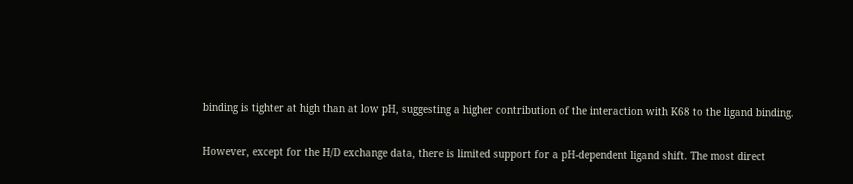binding is tighter at high than at low pH, suggesting a higher contribution of the interaction with K68 to the ligand binding.

However, except for the H/D exchange data, there is limited support for a pH-dependent ligand shift. The most direct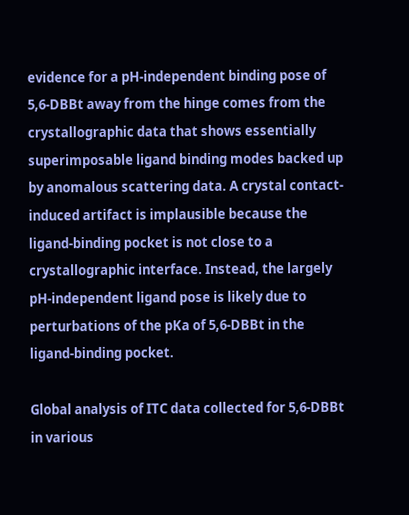evidence for a pH-independent binding pose of 5,6-DBBt away from the hinge comes from the crystallographic data that shows essentially superimposable ligand binding modes backed up by anomalous scattering data. A crystal contact-induced artifact is implausible because the ligand-binding pocket is not close to a crystallographic interface. Instead, the largely pH-independent ligand pose is likely due to perturbations of the pKa of 5,6-DBBt in the ligand-binding pocket.

Global analysis of ITC data collected for 5,6-DBBt in various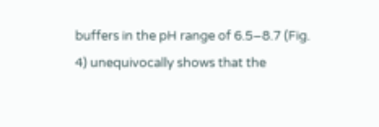buffers in the pH range of 6.5–8.7 (Fig. 4) unequivocally shows that the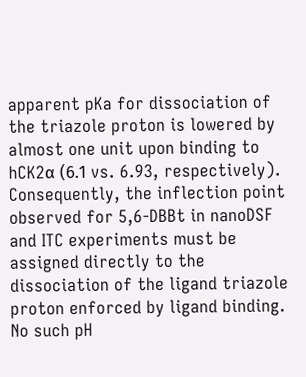apparent pKa for dissociation of the triazole proton is lowered by almost one unit upon binding to hCK2α (6.1 vs. 6.93, respectively). Consequently, the inflection point observed for 5,6-DBBt in nanoDSF and ITC experiments must be assigned directly to the dissociation of the ligand triazole proton enforced by ligand binding. No such pH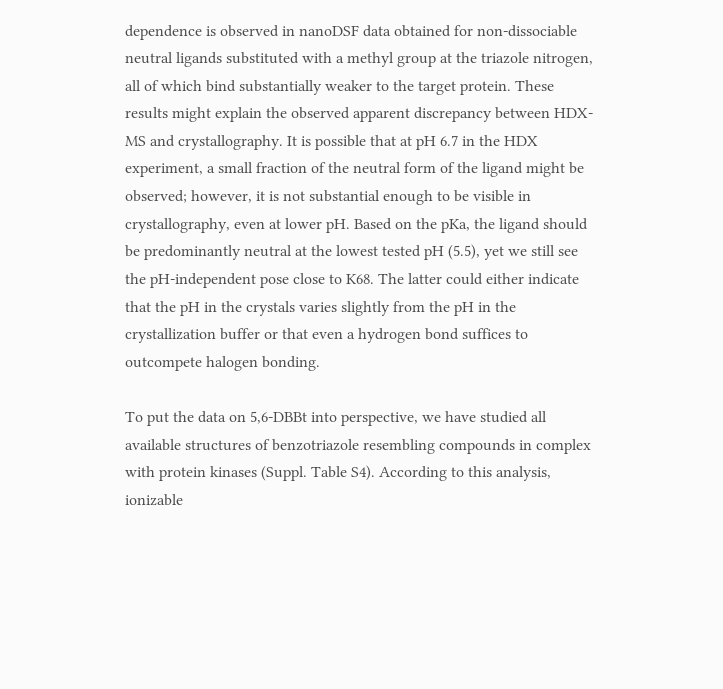dependence is observed in nanoDSF data obtained for non-dissociable neutral ligands substituted with a methyl group at the triazole nitrogen, all of which bind substantially weaker to the target protein. These results might explain the observed apparent discrepancy between HDX-MS and crystallography. It is possible that at pH 6.7 in the HDX experiment, a small fraction of the neutral form of the ligand might be observed; however, it is not substantial enough to be visible in crystallography, even at lower pH. Based on the pKa, the ligand should be predominantly neutral at the lowest tested pH (5.5), yet we still see the pH-independent pose close to K68. The latter could either indicate that the pH in the crystals varies slightly from the pH in the crystallization buffer or that even a hydrogen bond suffices to outcompete halogen bonding.

To put the data on 5,6-DBBt into perspective, we have studied all available structures of benzotriazole resembling compounds in complex with protein kinases (Suppl. Table S4). According to this analysis, ionizable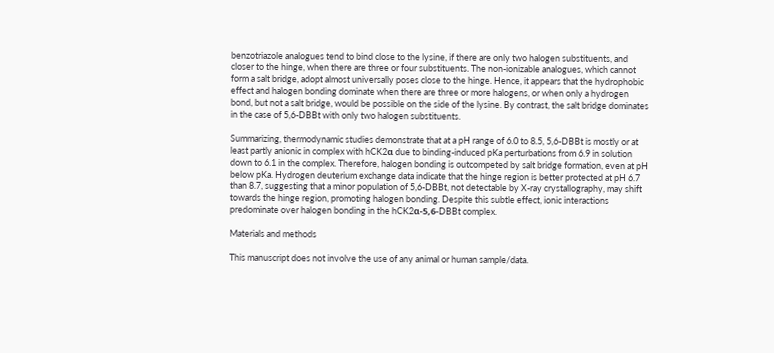benzotriazole analogues tend to bind close to the lysine, if there are only two halogen substituents, and closer to the hinge, when there are three or four substituents. The non-ionizable analogues, which cannot form a salt bridge, adopt almost universally poses close to the hinge. Hence, it appears that the hydrophobic effect and halogen bonding dominate when there are three or more halogens, or when only a hydrogen bond, but not a salt bridge, would be possible on the side of the lysine. By contrast, the salt bridge dominates in the case of 5,6-DBBt with only two halogen substituents.

Summarizing, thermodynamic studies demonstrate that at a pH range of 6.0 to 8.5, 5,6-DBBt is mostly or at least partly anionic in complex with hCK2α due to binding-induced pKa perturbations from 6.9 in solution down to 6.1 in the complex. Therefore, halogen bonding is outcompeted by salt bridge formation, even at pH below pKa. Hydrogen deuterium exchange data indicate that the hinge region is better protected at pH 6.7 than 8.7, suggesting that a minor population of 5,6-DBBt, not detectable by X-ray crystallography, may shift towards the hinge region, promoting halogen bonding. Despite this subtle effect, ionic interactions predominate over halogen bonding in the hCK2α-5,6-DBBt complex.

Materials and methods

This manuscript does not involve the use of any animal or human sample/data.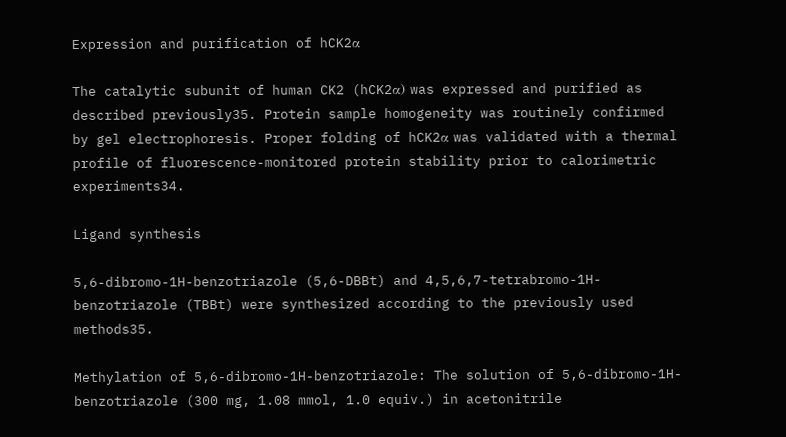Expression and purification of hCK2α

The catalytic subunit of human CK2 (hCK2α) was expressed and purified as described previously35. Protein sample homogeneity was routinely confirmed by gel electrophoresis. Proper folding of hCK2α was validated with a thermal profile of fluorescence-monitored protein stability prior to calorimetric experiments34.

Ligand synthesis

5,6-dibromo-1H-benzotriazole (5,6-DBBt) and 4,5,6,7-tetrabromo-1H-benzotriazole (TBBt) were synthesized according to the previously used methods35.

Methylation of 5,6-dibromo-1H-benzotriazole: The solution of 5,6-dibromo-1H-benzotriazole (300 mg, 1.08 mmol, 1.0 equiv.) in acetonitrile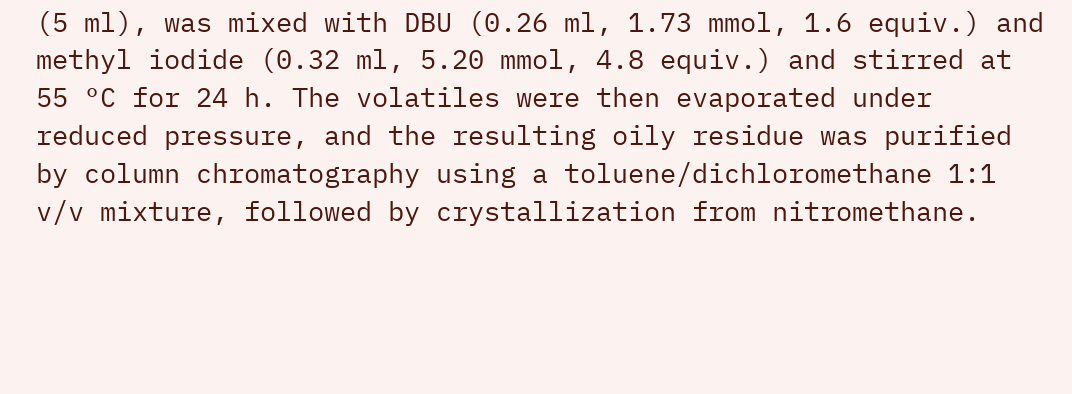(5 ml), was mixed with DBU (0.26 ml, 1.73 mmol, 1.6 equiv.) and methyl iodide (0.32 ml, 5.20 mmol, 4.8 equiv.) and stirred at 55 °C for 24 h. The volatiles were then evaporated under reduced pressure, and the resulting oily residue was purified by column chromatography using a toluene/dichloromethane 1:1 v/v mixture, followed by crystallization from nitromethane.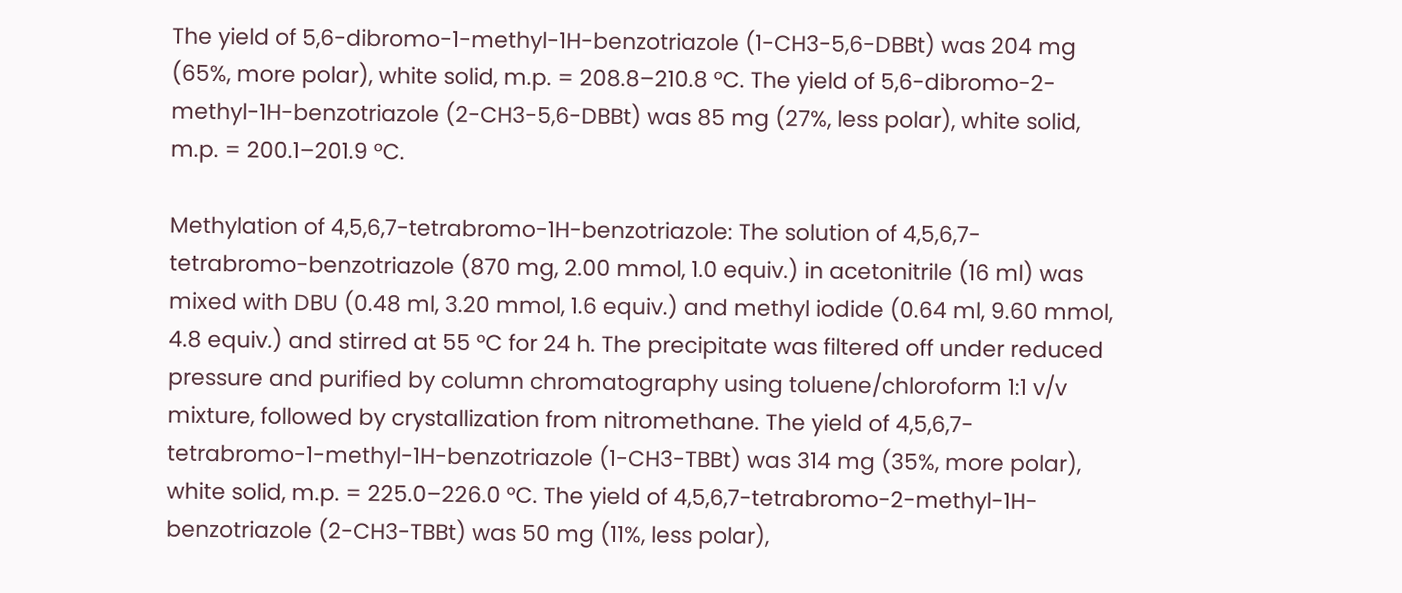The yield of 5,6-dibromo-1-methyl-1H-benzotriazole (1-CH3-5,6-DBBt) was 204 mg (65%, more polar), white solid, m.p. = 208.8–210.8 °C. The yield of 5,6-dibromo-2-methyl-1H-benzotriazole (2-CH3-5,6-DBBt) was 85 mg (27%, less polar), white solid, m.p. = 200.1–201.9 °C.

Methylation of 4,5,6,7-tetrabromo-1H-benzotriazole: The solution of 4,5,6,7-tetrabromo-benzotriazole (870 mg, 2.00 mmol, 1.0 equiv.) in acetonitrile (16 ml) was mixed with DBU (0.48 ml, 3.20 mmol, 1.6 equiv.) and methyl iodide (0.64 ml, 9.60 mmol, 4.8 equiv.) and stirred at 55 °C for 24 h. The precipitate was filtered off under reduced pressure and purified by column chromatography using toluene/chloroform 1:1 v/v mixture, followed by crystallization from nitromethane. The yield of 4,5,6,7-tetrabromo-1-methyl-1H-benzotriazole (1-CH3-TBBt) was 314 mg (35%, more polar), white solid, m.p. = 225.0–226.0 °C. The yield of 4,5,6,7-tetrabromo-2-methyl-1H-benzotriazole (2-CH3-TBBt) was 50 mg (11%, less polar),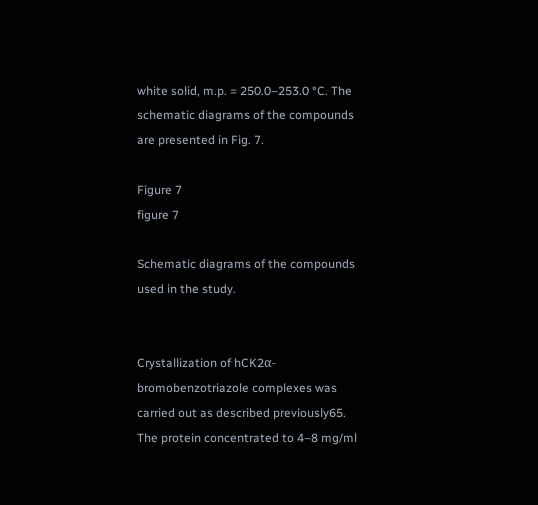white solid, m.p. = 250.0–253.0 °C. The schematic diagrams of the compounds are presented in Fig. 7.

Figure 7
figure 7

Schematic diagrams of the compounds used in the study.


Crystallization of hCK2α-bromobenzotriazole complexes was carried out as described previously65. The protein concentrated to 4–8 mg/ml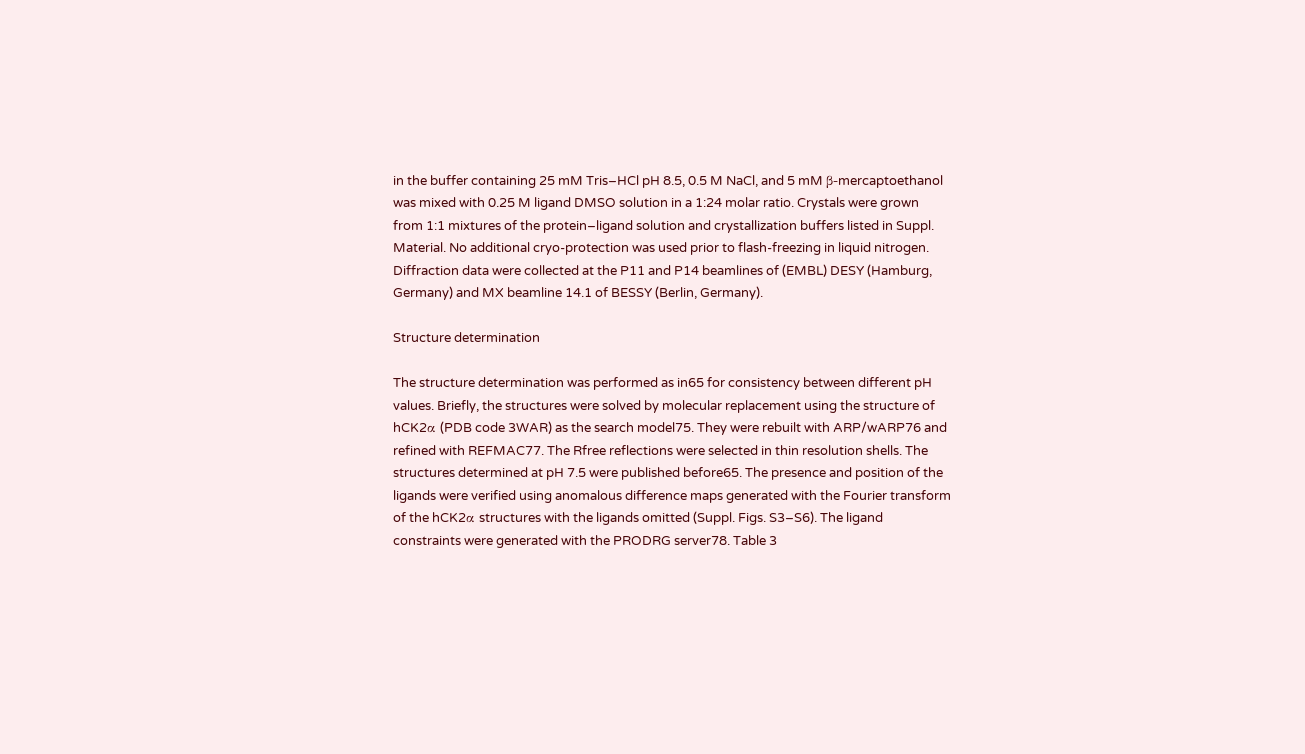in the buffer containing 25 mM Tris–HCl pH 8.5, 0.5 M NaCl, and 5 mM β-mercaptoethanol was mixed with 0.25 M ligand DMSO solution in a 1:24 molar ratio. Crystals were grown from 1:1 mixtures of the protein–ligand solution and crystallization buffers listed in Suppl. Material. No additional cryo-protection was used prior to flash-freezing in liquid nitrogen. Diffraction data were collected at the P11 and P14 beamlines of (EMBL) DESY (Hamburg, Germany) and MX beamline 14.1 of BESSY (Berlin, Germany).

Structure determination

The structure determination was performed as in65 for consistency between different pH values. Briefly, the structures were solved by molecular replacement using the structure of hCK2α (PDB code 3WAR) as the search model75. They were rebuilt with ARP/wARP76 and refined with REFMAC77. The Rfree reflections were selected in thin resolution shells. The structures determined at pH 7.5 were published before65. The presence and position of the ligands were verified using anomalous difference maps generated with the Fourier transform of the hCK2α structures with the ligands omitted (Suppl. Figs. S3–S6). The ligand constraints were generated with the PRODRG server78. Table 3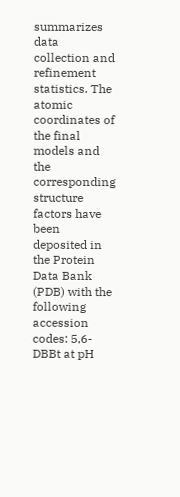summarizes data collection and refinement statistics. The atomic coordinates of the final models and the corresponding structure factors have been deposited in the Protein Data Bank (PDB) with the following accession codes: 5,6-DBBt at pH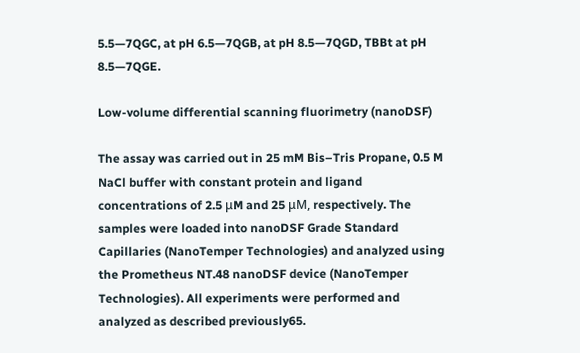5.5—7QGC, at pH 6.5—7QGB, at pH 8.5—7QGD, TBBt at pH 8.5—7QGE.

Low-volume differential scanning fluorimetry (nanoDSF)

The assay was carried out in 25 mM Bis–Tris Propane, 0.5 M NaCl buffer with constant protein and ligand concentrations of 2.5 μM and 25 μM, respectively. The samples were loaded into nanoDSF Grade Standard Capillaries (NanoTemper Technologies) and analyzed using the Prometheus NT.48 nanoDSF device (NanoTemper Technologies). All experiments were performed and analyzed as described previously65.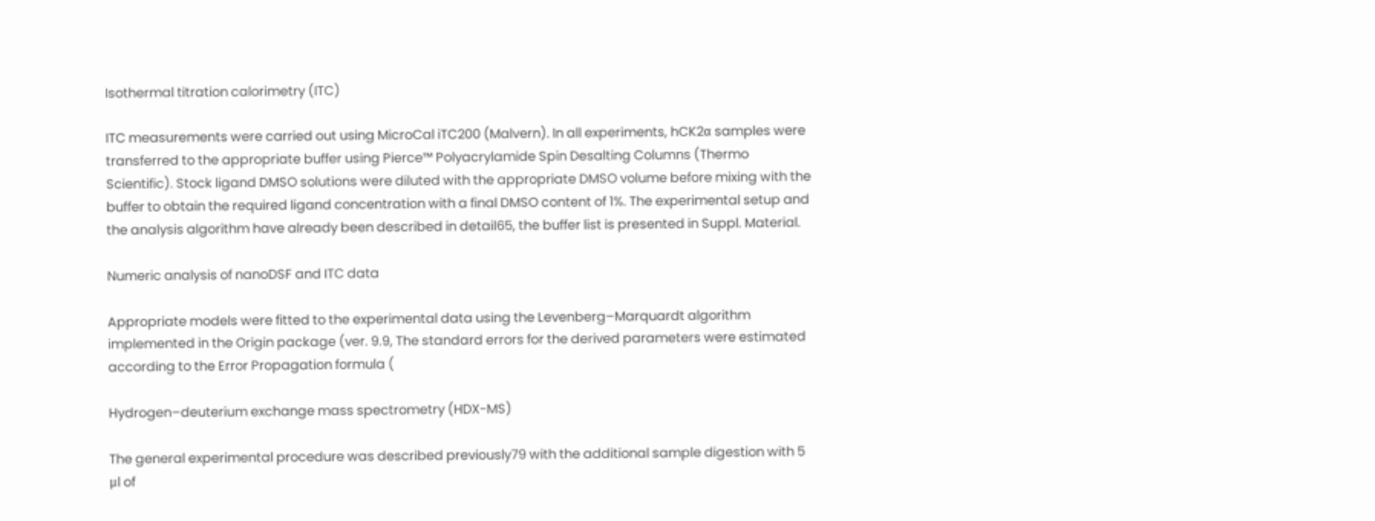Isothermal titration calorimetry (ITC)

ITC measurements were carried out using MicroCal iTC200 (Malvern). In all experiments, hCK2α samples were transferred to the appropriate buffer using Pierce™ Polyacrylamide Spin Desalting Columns (Thermo Scientific). Stock ligand DMSO solutions were diluted with the appropriate DMSO volume before mixing with the buffer to obtain the required ligand concentration with a final DMSO content of 1%. The experimental setup and the analysis algorithm have already been described in detail65, the buffer list is presented in Suppl. Material.

Numeric analysis of nanoDSF and ITC data

Appropriate models were fitted to the experimental data using the Levenberg–Marquardt algorithm implemented in the Origin package (ver. 9.9, The standard errors for the derived parameters were estimated according to the Error Propagation formula (

Hydrogen–deuterium exchange mass spectrometry (HDX-MS)

The general experimental procedure was described previously79 with the additional sample digestion with 5 μl of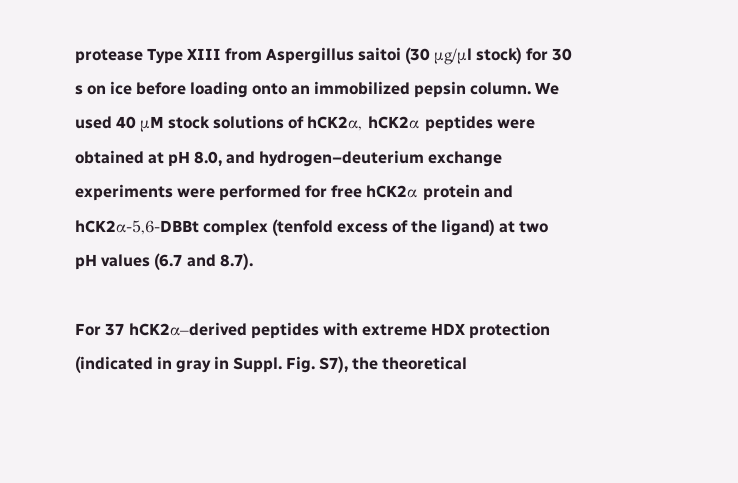protease Type XIII from Aspergillus saitoi (30 μg/μl stock) for 30 s on ice before loading onto an immobilized pepsin column. We used 40 μM stock solutions of hCK2α, hCK2α peptides were obtained at pH 8.0, and hydrogen–deuterium exchange experiments were performed for free hCK2α protein and hCK2α-5,6-DBBt complex (tenfold excess of the ligand) at two pH values (6.7 and 8.7).

For 37 hCK2α–derived peptides with extreme HDX protection (indicated in gray in Suppl. Fig. S7), the theoretical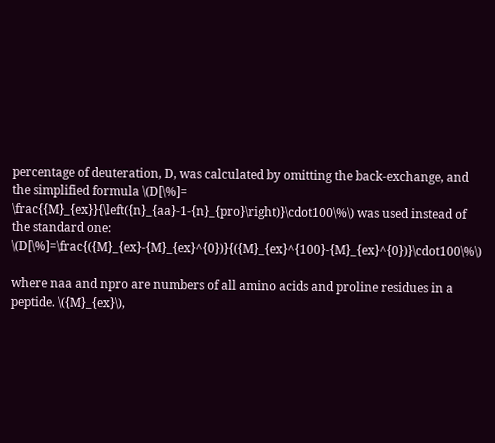percentage of deuteration, D, was calculated by omitting the back-exchange, and the simplified formula \(D[\%]= \frac{{M}_{ex}}{\left({n}_{aa}-1-{n}_{pro}\right)}\cdot100\%\) was used instead of the standard one: \(D[\%]=\frac{({M}_{ex}-{M}_{ex}^{0})}{({M}_{ex}^{100}-{M}_{ex}^{0})}\cdot100\%\)

where naa and npro are numbers of all amino acids and proline residues in a peptide. \({M}_{ex}\),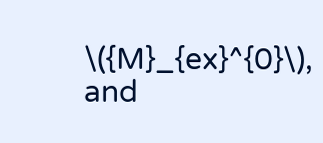\({M}_{ex}^{0}\), and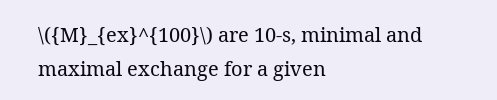\({M}_{ex}^{100}\) are 10-s, minimal and maximal exchange for a given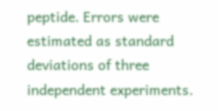peptide. Errors were estimated as standard deviations of three independent experiments.